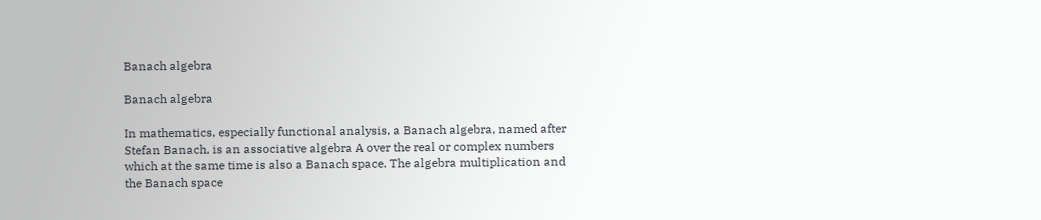Banach algebra

Banach algebra

In mathematics, especially functional analysis, a Banach algebra, named after Stefan Banach, is an associative algebra A over the real or complex numbers which at the same time is also a Banach space. The algebra multiplication and the Banach space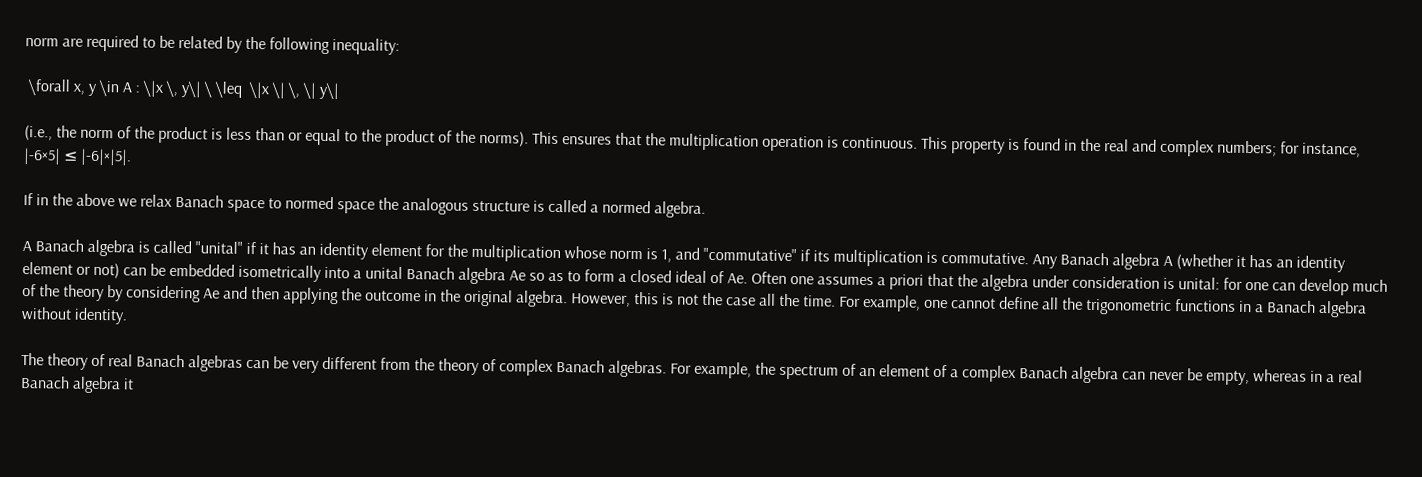norm are required to be related by the following inequality:

 \forall x, y \in A : \|x \, y\| \ \leq  \|x \| \, \| y\|

(i.e., the norm of the product is less than or equal to the product of the norms). This ensures that the multiplication operation is continuous. This property is found in the real and complex numbers; for instance, |-6×5| ≤ |-6|×|5|.

If in the above we relax Banach space to normed space the analogous structure is called a normed algebra.

A Banach algebra is called "unital" if it has an identity element for the multiplication whose norm is 1, and "commutative" if its multiplication is commutative. Any Banach algebra A (whether it has an identity element or not) can be embedded isometrically into a unital Banach algebra Ae so as to form a closed ideal of Ae. Often one assumes a priori that the algebra under consideration is unital: for one can develop much of the theory by considering Ae and then applying the outcome in the original algebra. However, this is not the case all the time. For example, one cannot define all the trigonometric functions in a Banach algebra without identity.

The theory of real Banach algebras can be very different from the theory of complex Banach algebras. For example, the spectrum of an element of a complex Banach algebra can never be empty, whereas in a real Banach algebra it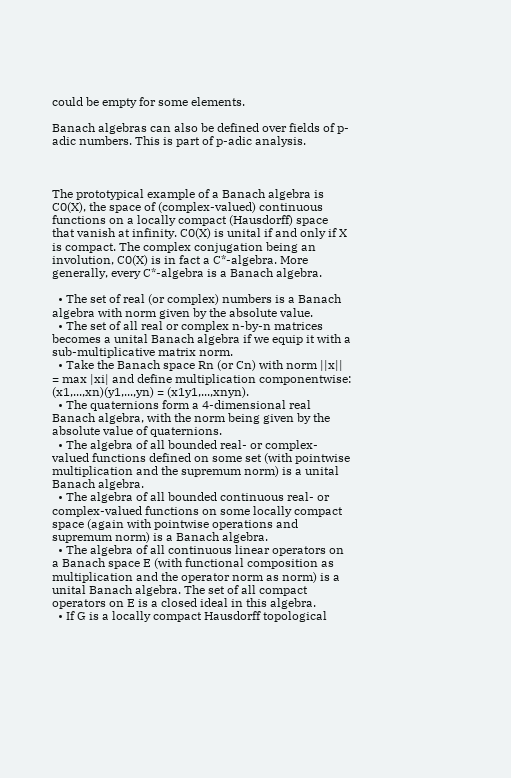could be empty for some elements.

Banach algebras can also be defined over fields of p-adic numbers. This is part of p-adic analysis.



The prototypical example of a Banach algebra is C0(X), the space of (complex-valued) continuous functions on a locally compact (Hausdorff) space that vanish at infinity. C0(X) is unital if and only if X is compact. The complex conjugation being an involution, C0(X) is in fact a C*-algebra. More generally, every C*-algebra is a Banach algebra.

  • The set of real (or complex) numbers is a Banach algebra with norm given by the absolute value.
  • The set of all real or complex n-by-n matrices becomes a unital Banach algebra if we equip it with a sub-multiplicative matrix norm.
  • Take the Banach space Rn (or Cn) with norm ||x|| = max |xi| and define multiplication componentwise: (x1,...,xn)(y1,...,yn) = (x1y1,...,xnyn).
  • The quaternions form a 4-dimensional real Banach algebra, with the norm being given by the absolute value of quaternions.
  • The algebra of all bounded real- or complex-valued functions defined on some set (with pointwise multiplication and the supremum norm) is a unital Banach algebra.
  • The algebra of all bounded continuous real- or complex-valued functions on some locally compact space (again with pointwise operations and supremum norm) is a Banach algebra.
  • The algebra of all continuous linear operators on a Banach space E (with functional composition as multiplication and the operator norm as norm) is a unital Banach algebra. The set of all compact operators on E is a closed ideal in this algebra.
  • If G is a locally compact Hausdorff topological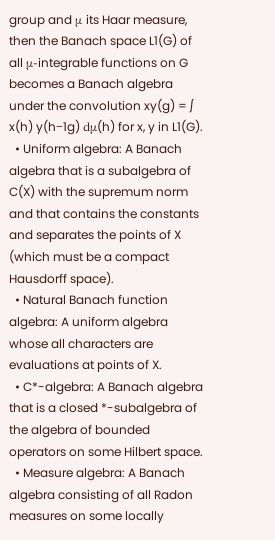group and μ its Haar measure, then the Banach space L1(G) of all μ-integrable functions on G becomes a Banach algebra under the convolution xy(g) = ∫ x(h) y(h−1g) dμ(h) for x, y in L1(G).
  • Uniform algebra: A Banach algebra that is a subalgebra of C(X) with the supremum norm and that contains the constants and separates the points of X (which must be a compact Hausdorff space).
  • Natural Banach function algebra: A uniform algebra whose all characters are evaluations at points of X.
  • C*-algebra: A Banach algebra that is a closed *-subalgebra of the algebra of bounded operators on some Hilbert space.
  • Measure algebra: A Banach algebra consisting of all Radon measures on some locally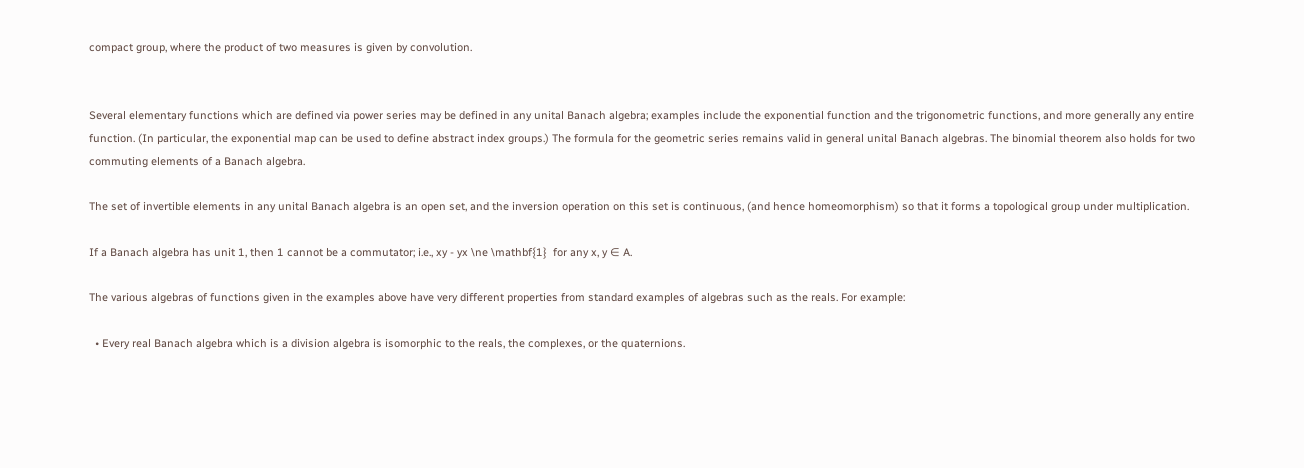compact group, where the product of two measures is given by convolution.


Several elementary functions which are defined via power series may be defined in any unital Banach algebra; examples include the exponential function and the trigonometric functions, and more generally any entire function. (In particular, the exponential map can be used to define abstract index groups.) The formula for the geometric series remains valid in general unital Banach algebras. The binomial theorem also holds for two commuting elements of a Banach algebra.

The set of invertible elements in any unital Banach algebra is an open set, and the inversion operation on this set is continuous, (and hence homeomorphism) so that it forms a topological group under multiplication.

If a Banach algebra has unit 1, then 1 cannot be a commutator; i.e., xy - yx \ne \mathbf{1}  for any x, y ∈ A.

The various algebras of functions given in the examples above have very different properties from standard examples of algebras such as the reals. For example:

  • Every real Banach algebra which is a division algebra is isomorphic to the reals, the complexes, or the quaternions.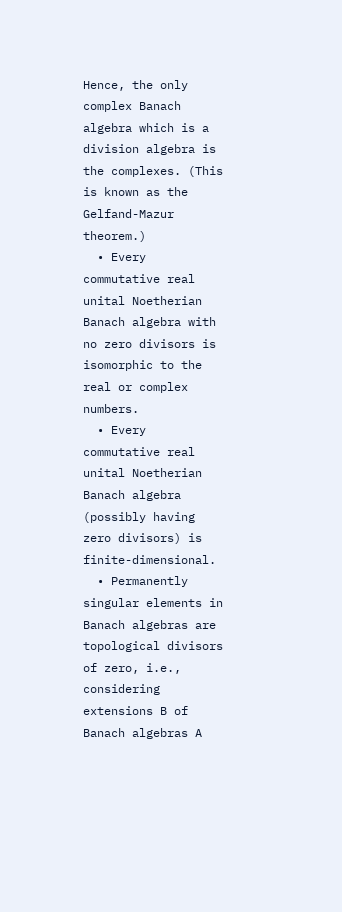Hence, the only complex Banach algebra which is a division algebra is the complexes. (This is known as the Gelfand-Mazur theorem.)
  • Every commutative real unital Noetherian Banach algebra with no zero divisors is isomorphic to the real or complex numbers.
  • Every commutative real unital Noetherian Banach algebra (possibly having zero divisors) is finite-dimensional.
  • Permanently singular elements in Banach algebras are topological divisors of zero, i.e., considering extensions B of Banach algebras A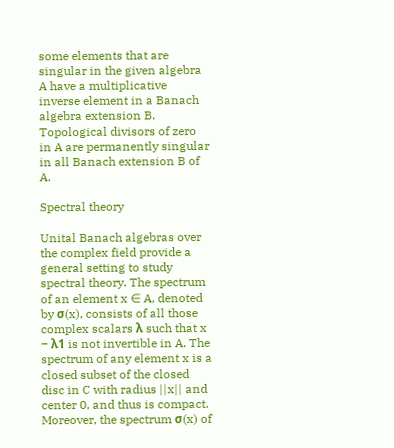some elements that are singular in the given algebra A have a multiplicative inverse element in a Banach algebra extension B. Topological divisors of zero in A are permanently singular in all Banach extension B of A.

Spectral theory

Unital Banach algebras over the complex field provide a general setting to study spectral theory. The spectrum of an element x ∈ A, denoted by σ(x), consists of all those complex scalars λ such that x − λ1 is not invertible in A. The spectrum of any element x is a closed subset of the closed disc in C with radius ||x|| and center 0, and thus is compact. Moreover, the spectrum σ(x) of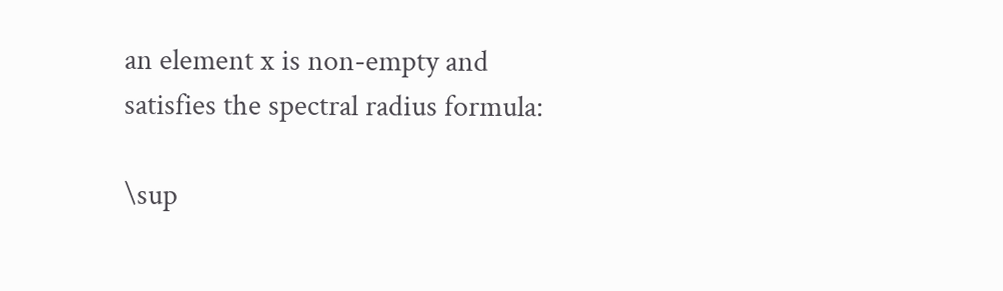an element x is non-empty and satisfies the spectral radius formula:

\sup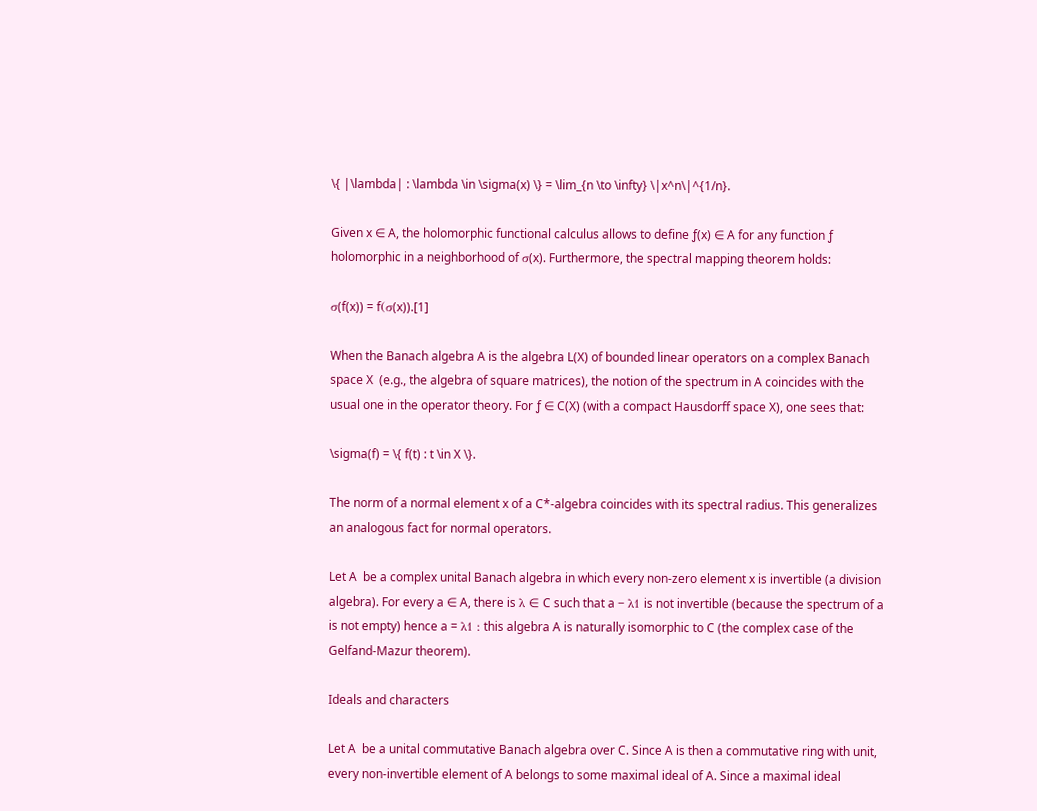\{ |\lambda| : \lambda \in \sigma(x) \} = \lim_{n \to \infty} \|x^n\|^{1/n}.

Given x ∈ A, the holomorphic functional calculus allows to define ƒ(x) ∈ A for any function ƒ holomorphic in a neighborhood of σ(x). Furthermore, the spectral mapping theorem holds:

σ(f(x)) = f(σ(x)).[1]

When the Banach algebra A is the algebra L(X) of bounded linear operators on a complex Banach space X  (e.g., the algebra of square matrices), the notion of the spectrum in A coincides with the usual one in the operator theory. For ƒ ∈ C(X) (with a compact Hausdorff space X), one sees that:

\sigma(f) = \{ f(t) : t \in X \}.

The norm of a normal element x of a C*-algebra coincides with its spectral radius. This generalizes an analogous fact for normal operators.

Let A  be a complex unital Banach algebra in which every non-zero element x is invertible (a division algebra). For every a ∈ A, there is λ ∈ C such that a − λ1 is not invertible (because the spectrum of a is not empty) hence a = λ1 : this algebra A is naturally isomorphic to C (the complex case of the Gelfand-Mazur theorem).

Ideals and characters

Let A  be a unital commutative Banach algebra over C. Since A is then a commutative ring with unit, every non-invertible element of A belongs to some maximal ideal of A. Since a maximal ideal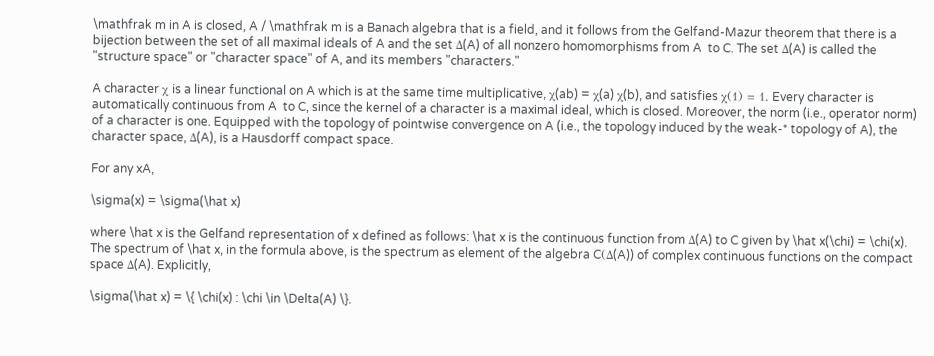\mathfrak m in A is closed, A / \mathfrak m is a Banach algebra that is a field, and it follows from the Gelfand-Mazur theorem that there is a bijection between the set of all maximal ideals of A and the set Δ(A) of all nonzero homomorphisms from A  to C. The set Δ(A) is called the "structure space" or "character space" of A, and its members "characters."

A character χ is a linear functional on A which is at the same time multiplicative, χ(ab) = χ(a) χ(b), and satisfies χ(1) = 1. Every character is automatically continuous from A  to C, since the kernel of a character is a maximal ideal, which is closed. Moreover, the norm (i.e., operator norm) of a character is one. Equipped with the topology of pointwise convergence on A (i.e., the topology induced by the weak-* topology of A), the character space, Δ(A), is a Hausdorff compact space.

For any xA,

\sigma(x) = \sigma(\hat x)

where \hat x is the Gelfand representation of x defined as follows: \hat x is the continuous function from Δ(A) to C given by \hat x(\chi) = \chi(x).  The spectrum of \hat x, in the formula above, is the spectrum as element of the algebra C(Δ(A)) of complex continuous functions on the compact space Δ(A). Explicitly,

\sigma(\hat x) = \{ \chi(x) : \chi \in \Delta(A) \}.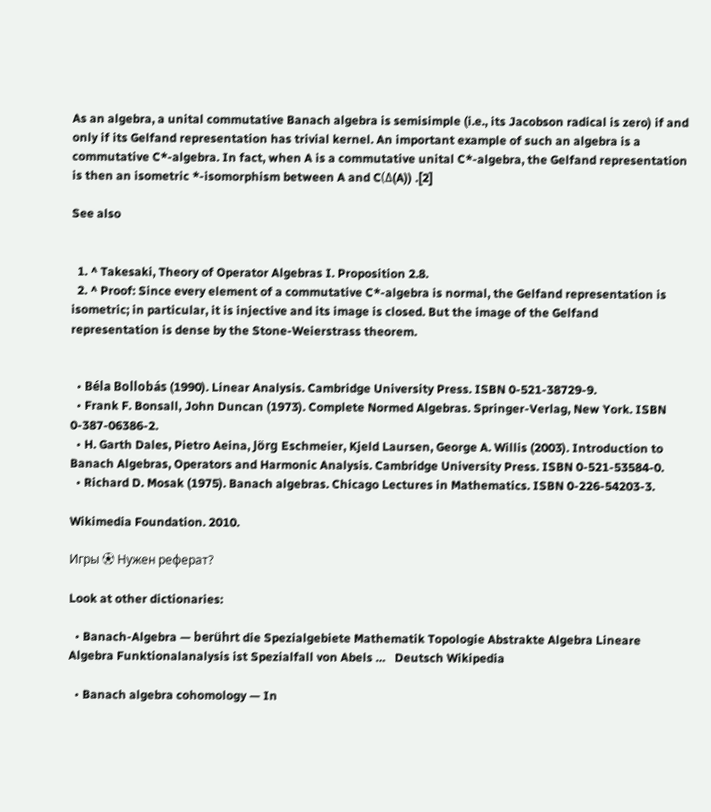As an algebra, a unital commutative Banach algebra is semisimple (i.e., its Jacobson radical is zero) if and only if its Gelfand representation has trivial kernel. An important example of such an algebra is a commutative C*-algebra. In fact, when A is a commutative unital C*-algebra, the Gelfand representation is then an isometric *-isomorphism between A and C(Δ(A)) .[2]

See also


  1. ^ Takesaki, Theory of Operator Algebras I. Proposition 2.8.
  2. ^ Proof: Since every element of a commutative C*-algebra is normal, the Gelfand representation is isometric; in particular, it is injective and its image is closed. But the image of the Gelfand representation is dense by the Stone-Weierstrass theorem.


  • Béla Bollobás (1990). Linear Analysis. Cambridge University Press. ISBN 0-521-38729-9.
  • Frank F. Bonsall, John Duncan (1973). Complete Normed Algebras. Springer-Verlag, New York. ISBN 0-387-06386-2.
  • H. Garth Dales, Pietro Aeina, Jörg Eschmeier, Kjeld Laursen, George A. Willis (2003). Introduction to Banach Algebras, Operators and Harmonic Analysis. Cambridge University Press. ISBN 0-521-53584-0.
  • Richard D. Mosak (1975). Banach algebras. Chicago Lectures in Mathematics. ISBN 0-226-54203-3.

Wikimedia Foundation. 2010.

Игры ⚽ Нужен реферат?

Look at other dictionaries:

  • Banach-Algebra — berührt die Spezialgebiete Mathematik Topologie Abstrakte Algebra Lineare Algebra Funktionalanalysis ist Spezialfall von Abels …   Deutsch Wikipedia

  • Banach algebra cohomology — In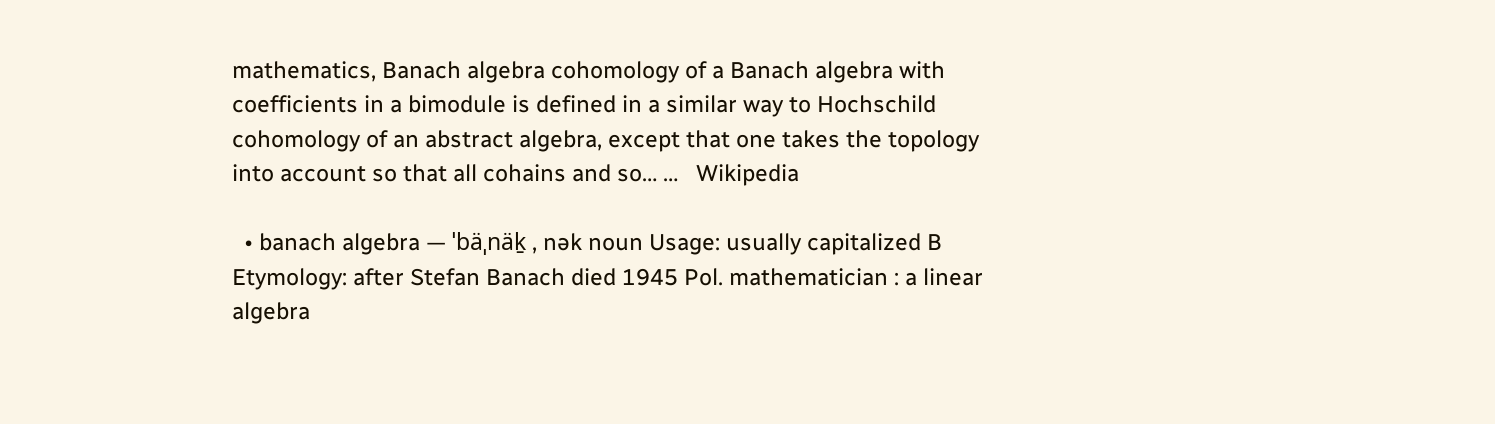mathematics, Banach algebra cohomology of a Banach algebra with coefficients in a bimodule is defined in a similar way to Hochschild cohomology of an abstract algebra, except that one takes the topology into account so that all cohains and so… …   Wikipedia

  • banach algebra — ˈbäˌnäḵ , nək noun Usage: usually capitalized B Etymology: after Stefan Banach died 1945 Pol. mathematician : a linear algebra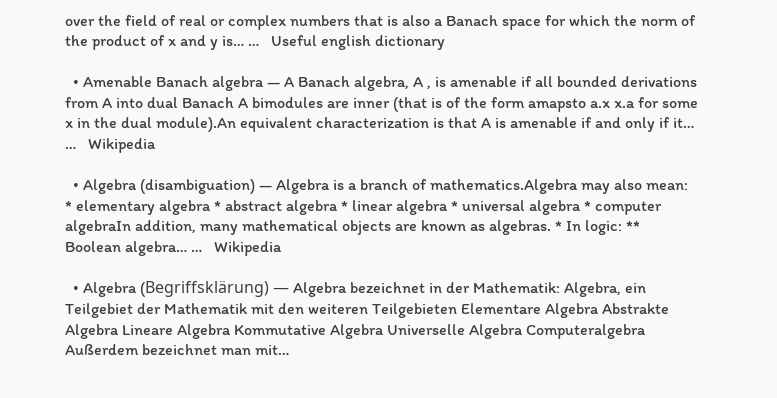over the field of real or complex numbers that is also a Banach space for which the norm of the product of x and y is… …   Useful english dictionary

  • Amenable Banach algebra — A Banach algebra, A , is amenable if all bounded derivations from A into dual Banach A bimodules are inner (that is of the form amapsto a.x x.a for some x in the dual module).An equivalent characterization is that A is amenable if and only if it… …   Wikipedia

  • Algebra (disambiguation) — Algebra is a branch of mathematics.Algebra may also mean: * elementary algebra * abstract algebra * linear algebra * universal algebra * computer algebraIn addition, many mathematical objects are known as algebras. * In logic: ** Boolean algebra… …   Wikipedia

  • Algebra (Begriffsklärung) — Algebra bezeichnet in der Mathematik: Algebra, ein Teilgebiet der Mathematik mit den weiteren Teilgebieten Elementare Algebra Abstrakte Algebra Lineare Algebra Kommutative Algebra Universelle Algebra Computeralgebra Außerdem bezeichnet man mit…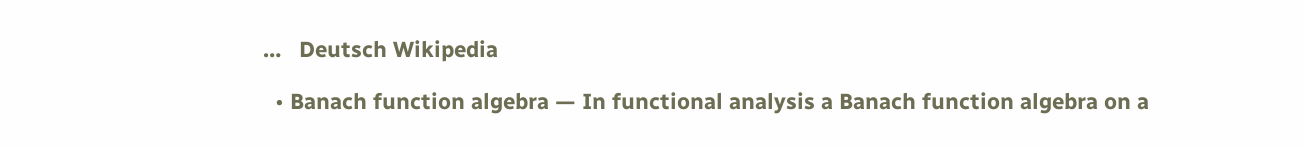…   Deutsch Wikipedia

  • Banach function algebra — In functional analysis a Banach function algebra on a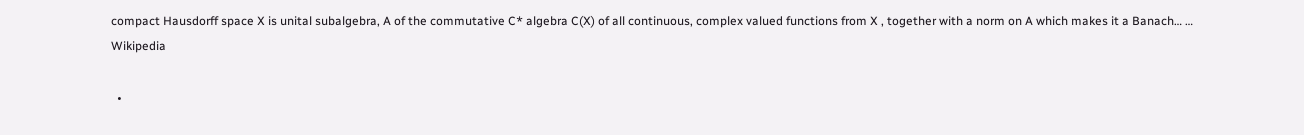compact Hausdorff space X is unital subalgebra, A of the commutative C* algebra C(X) of all continuous, complex valued functions from X , together with a norm on A which makes it a Banach… …   Wikipedia

  •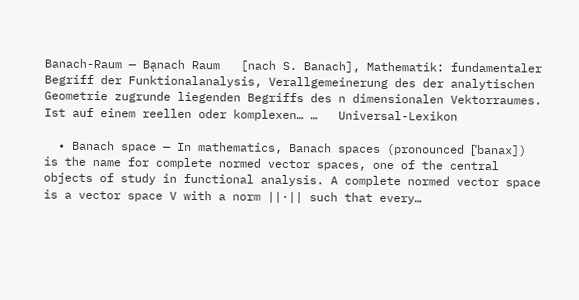Banach-Raum — Bạnach Raum   [nach S. Banach], Mathematik: fundamentaler Begriff der Funktionalanalysis, Verallgemeinerung des der analytischen Geometrie zugrunde liegenden Begriffs des n dimensionalen Vektorraumes. Ist auf einem reellen oder komplexen… …   Universal-Lexikon

  • Banach space — In mathematics, Banach spaces (pronounced [ˈbanax]) is the name for complete normed vector spaces, one of the central objects of study in functional analysis. A complete normed vector space is a vector space V with a norm ||·|| such that every…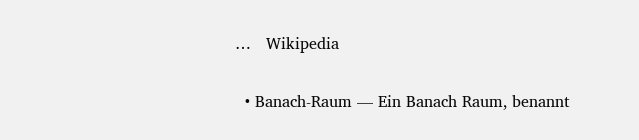…   Wikipedia

  • Banach-Raum — Ein Banach Raum, benannt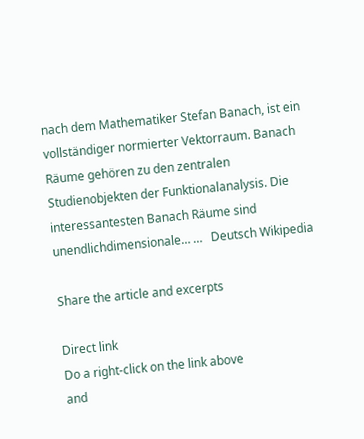nach dem Mathematiker Stefan Banach, ist ein vollständiger normierter Vektorraum. Banach Räume gehören zu den zentralen Studienobjekten der Funktionalanalysis. Die interessantesten Banach Räume sind unendlichdimensionale… …   Deutsch Wikipedia

Share the article and excerpts

Direct link
Do a right-click on the link above
and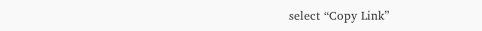select “Copy Link”